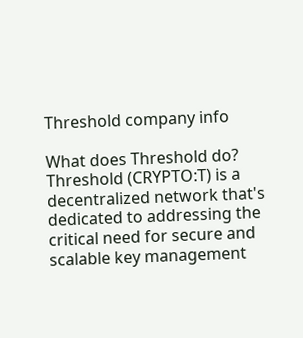Threshold company info

What does Threshold do?
Threshold (CRYPTO:T) is a decentralized network that's dedicated to addressing the critical need for secure and scalable key management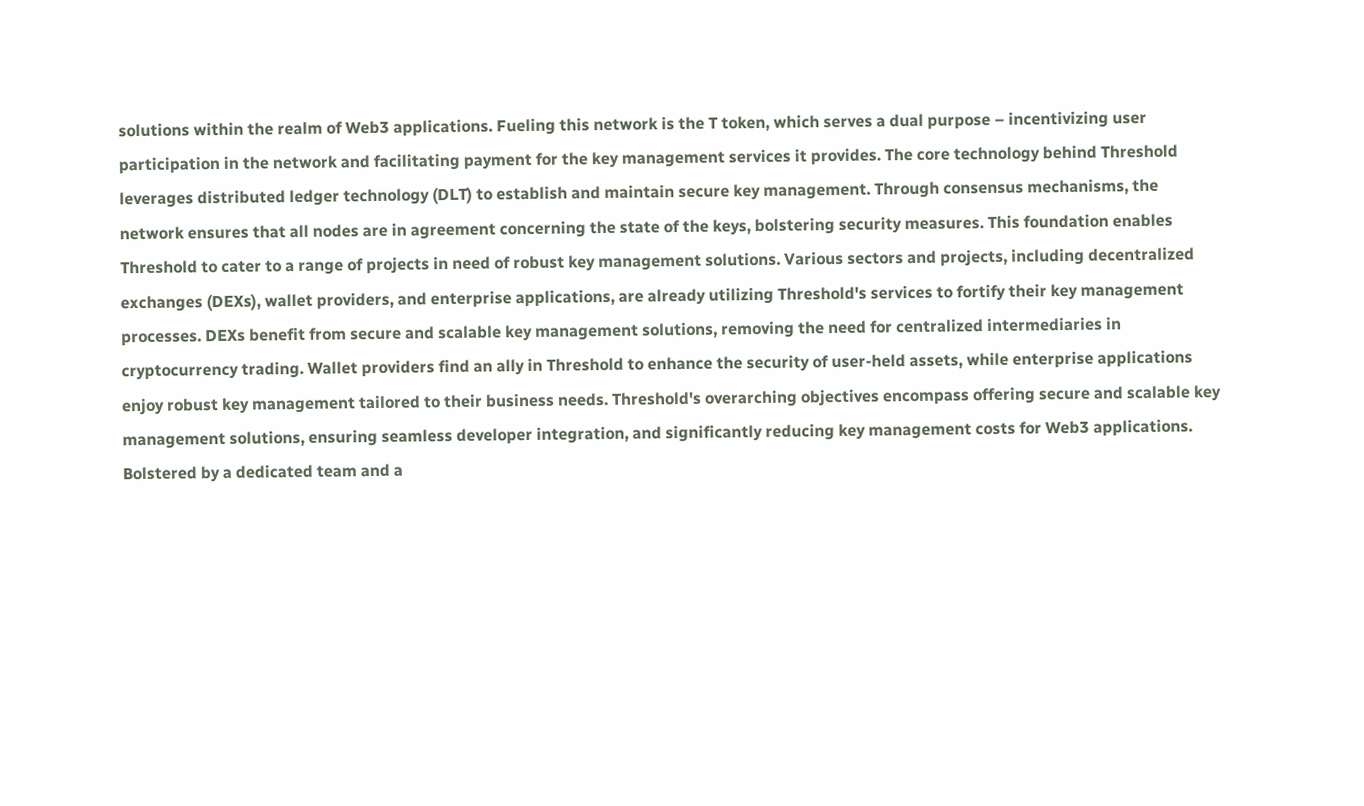solutions within the realm of Web3 applications. Fueling this network is the T token, which serves a dual purpose – incentivizing user participation in the network and facilitating payment for the key management services it provides. The core technology behind Threshold leverages distributed ledger technology (DLT) to establish and maintain secure key management. Through consensus mechanisms, the network ensures that all nodes are in agreement concerning the state of the keys, bolstering security measures. This foundation enables Threshold to cater to a range of projects in need of robust key management solutions. Various sectors and projects, including decentralized exchanges (DEXs), wallet providers, and enterprise applications, are already utilizing Threshold's services to fortify their key management processes. DEXs benefit from secure and scalable key management solutions, removing the need for centralized intermediaries in cryptocurrency trading. Wallet providers find an ally in Threshold to enhance the security of user-held assets, while enterprise applications enjoy robust key management tailored to their business needs. Threshold's overarching objectives encompass offering secure and scalable key management solutions, ensuring seamless developer integration, and significantly reducing key management costs for Web3 applications. Bolstered by a dedicated team and a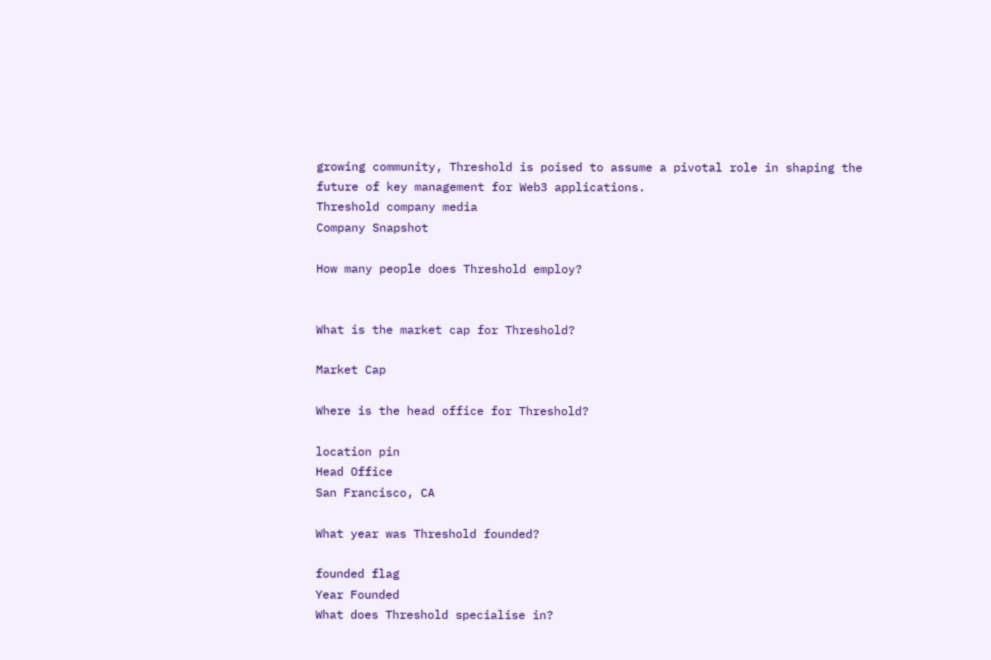growing community, Threshold is poised to assume a pivotal role in shaping the future of key management for Web3 applications.
Threshold company media
Company Snapshot

How many people does Threshold employ?


What is the market cap for Threshold?

Market Cap

Where is the head office for Threshold?

location pin
Head Office
San Francisco, CA

What year was Threshold founded?

founded flag
Year Founded
What does Threshold specialise in?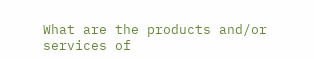What are the products and/or services of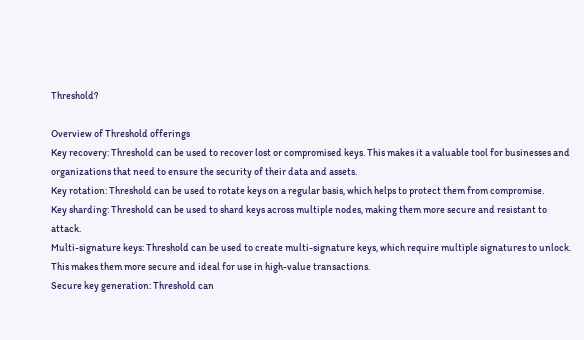Threshold?

Overview of Threshold offerings
Key recovery: Threshold can be used to recover lost or compromised keys. This makes it a valuable tool for businesses and organizations that need to ensure the security of their data and assets.
Key rotation: Threshold can be used to rotate keys on a regular basis, which helps to protect them from compromise.
Key sharding: Threshold can be used to shard keys across multiple nodes, making them more secure and resistant to attack.
Multi-signature keys: Threshold can be used to create multi-signature keys, which require multiple signatures to unlock. This makes them more secure and ideal for use in high-value transactions.
Secure key generation: Threshold can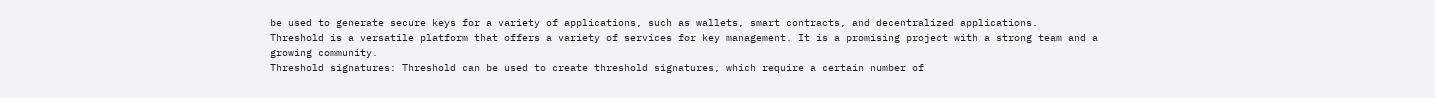be used to generate secure keys for a variety of applications, such as wallets, smart contracts, and decentralized applications.
Threshold is a versatile platform that offers a variety of services for key management. It is a promising project with a strong team and a growing community.
Threshold signatures: Threshold can be used to create threshold signatures, which require a certain number of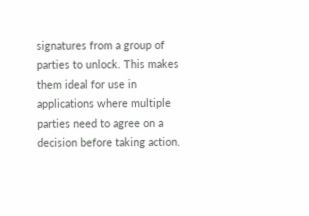signatures from a group of parties to unlock. This makes them ideal for use in applications where multiple parties need to agree on a decision before taking action.